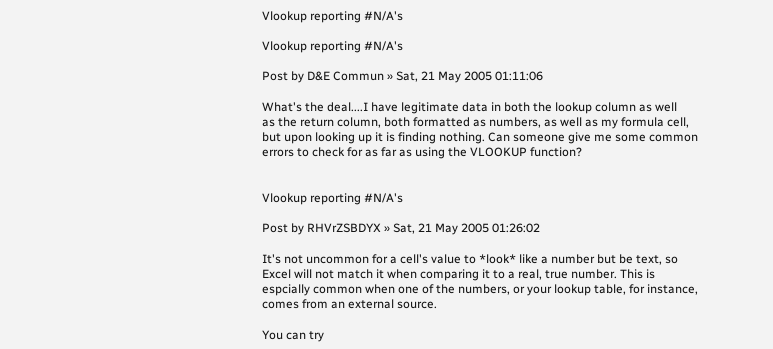Vlookup reporting #N/A's

Vlookup reporting #N/A's

Post by D&E Commun » Sat, 21 May 2005 01:11:06

What's the deal....I have legitimate data in both the lookup column as well
as the return column, both formatted as numbers, as well as my formula cell,
but upon looking up it is finding nothing. Can someone give me some common
errors to check for as far as using the VLOOKUP function?


Vlookup reporting #N/A's

Post by RHVrZSBDYX » Sat, 21 May 2005 01:26:02

It's not uncommon for a cell's value to *look* like a number but be text, so
Excel will not match it when comparing it to a real, true number. This is
espcially common when one of the numbers, or your lookup table, for instance,
comes from an external source.

You can try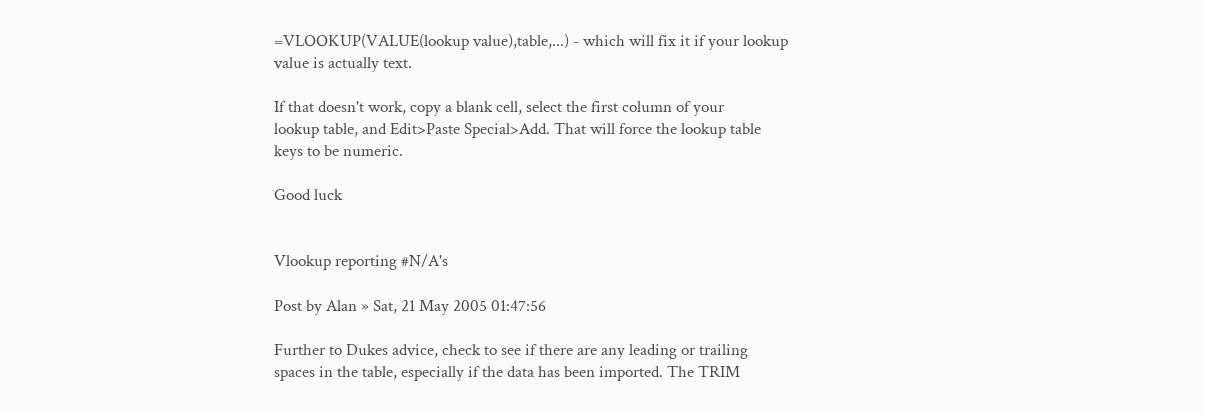=VLOOKUP(VALUE(lookup value),table,...) - which will fix it if your lookup
value is actually text.

If that doesn't work, copy a blank cell, select the first column of your
lookup table, and Edit>Paste Special>Add. That will force the lookup table
keys to be numeric.

Good luck


Vlookup reporting #N/A's

Post by Alan » Sat, 21 May 2005 01:47:56

Further to Dukes advice, check to see if there are any leading or trailing
spaces in the table, especially if the data has been imported. The TRIM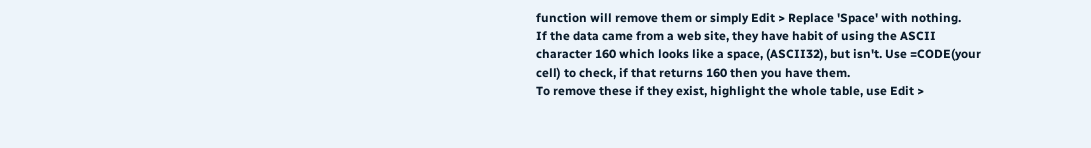function will remove them or simply Edit > Replace 'Space' with nothing.
If the data came from a web site, they have habit of using the ASCII
character 160 which looks like a space, (ASCII32), but isn't. Use =CODE(your
cell) to check, if that returns 160 then you have them.
To remove these if they exist, highlight the whole table, use Edit >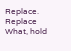Replace. Replace What, hold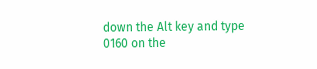down the Alt key and type 0160 on the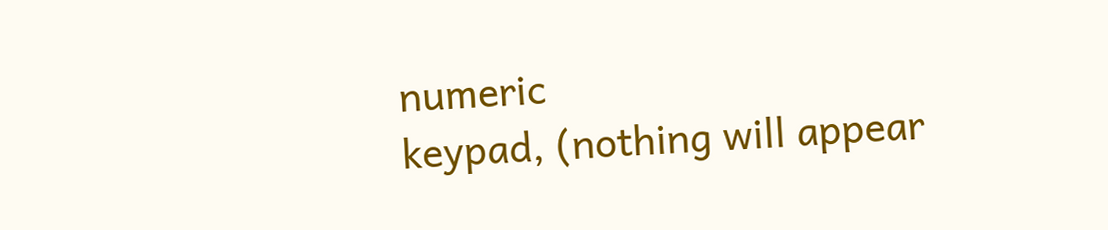numeric
keypad, (nothing will appear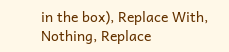in the box), Replace With, Nothing, Replace